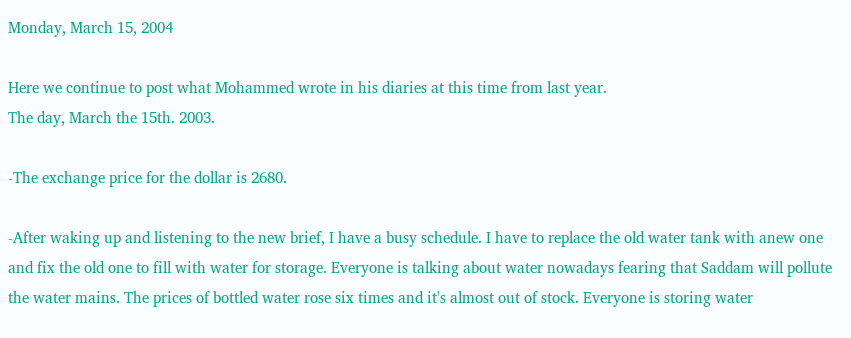Monday, March 15, 2004

Here we continue to post what Mohammed wrote in his diaries at this time from last year.
The day, March the 15th. 2003.

-The exchange price for the dollar is 2680.

-After waking up and listening to the new brief, I have a busy schedule. I have to replace the old water tank with anew one and fix the old one to fill with water for storage. Everyone is talking about water nowadays fearing that Saddam will pollute the water mains. The prices of bottled water rose six times and it's almost out of stock. Everyone is storing water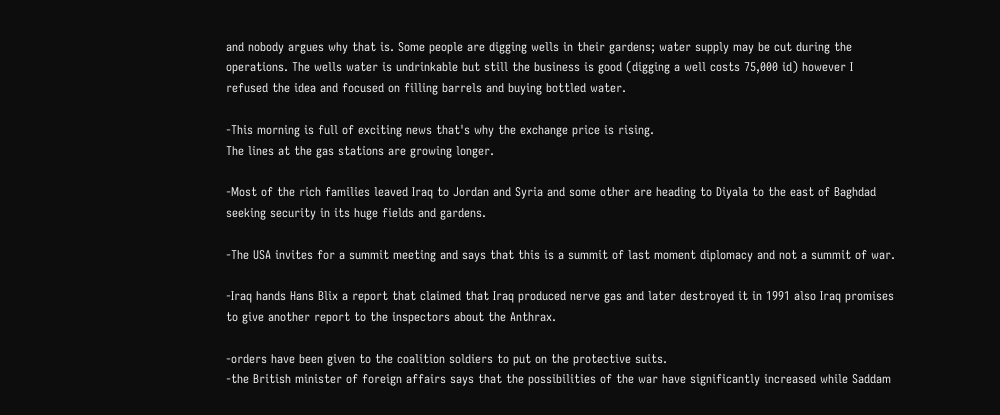and nobody argues why that is. Some people are digging wells in their gardens; water supply may be cut during the operations. The wells water is undrinkable but still the business is good (digging a well costs 75,000 id) however I refused the idea and focused on filling barrels and buying bottled water.

-This morning is full of exciting news that's why the exchange price is rising.
The lines at the gas stations are growing longer.

-Most of the rich families leaved Iraq to Jordan and Syria and some other are heading to Diyala to the east of Baghdad seeking security in its huge fields and gardens.

-The USA invites for a summit meeting and says that this is a summit of last moment diplomacy and not a summit of war.

-Iraq hands Hans Blix a report that claimed that Iraq produced nerve gas and later destroyed it in 1991 also Iraq promises to give another report to the inspectors about the Anthrax.

-orders have been given to the coalition soldiers to put on the protective suits.
-the British minister of foreign affairs says that the possibilities of the war have significantly increased while Saddam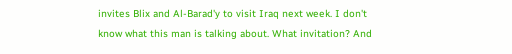invites Blix and Al-Barad'y to visit Iraq next week. I don't know what this man is talking about. What invitation? And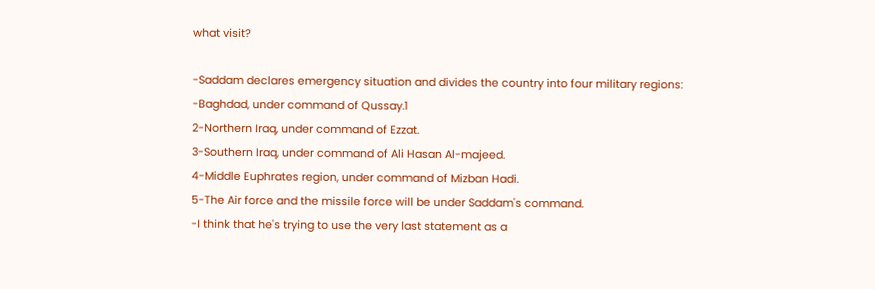what visit?

-Saddam declares emergency situation and divides the country into four military regions:
-Baghdad, under command of Qussay.1
2-Northern Iraq, under command of Ezzat.
3-Southern Iraq, under command of Ali Hasan Al-majeed.
4-Middle Euphrates region, under command of Mizban Hadi.
5-The Air force and the missile force will be under Saddam's command.
-I think that he's trying to use the very last statement as a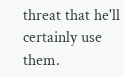threat that he'll certainly use them.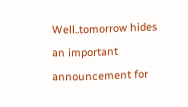Well..tomorrow hides an important announcement for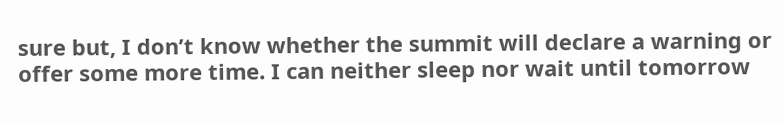sure but, I don’t know whether the summit will declare a warning or offer some more time. I can neither sleep nor wait until tomorrow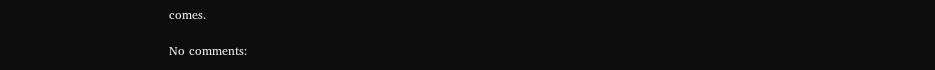comes.

No comments: